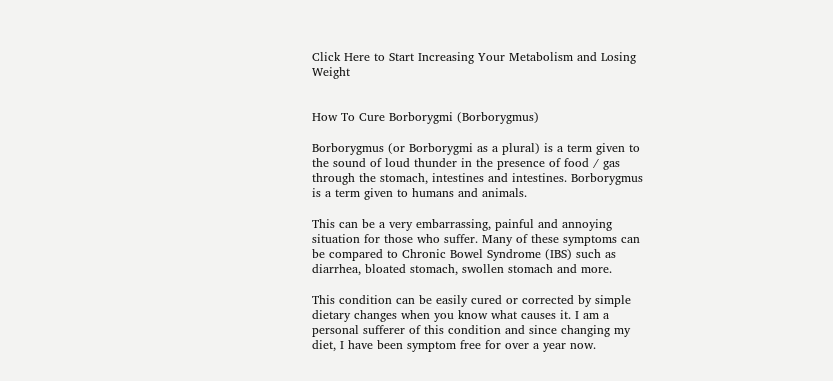Click Here to Start Increasing Your Metabolism and Losing Weight


How To Cure Borborygmi (Borborygmus)

Borborygmus (or Borborygmi as a plural) is a term given to the sound of loud thunder in the presence of food / gas through the stomach, intestines and intestines. Borborygmus is a term given to humans and animals.

This can be a very embarrassing, painful and annoying situation for those who suffer. Many of these symptoms can be compared to Chronic Bowel Syndrome (IBS) such as diarrhea, bloated stomach, swollen stomach and more.

This condition can be easily cured or corrected by simple dietary changes when you know what causes it. I am a personal sufferer of this condition and since changing my diet, I have been symptom free for over a year now.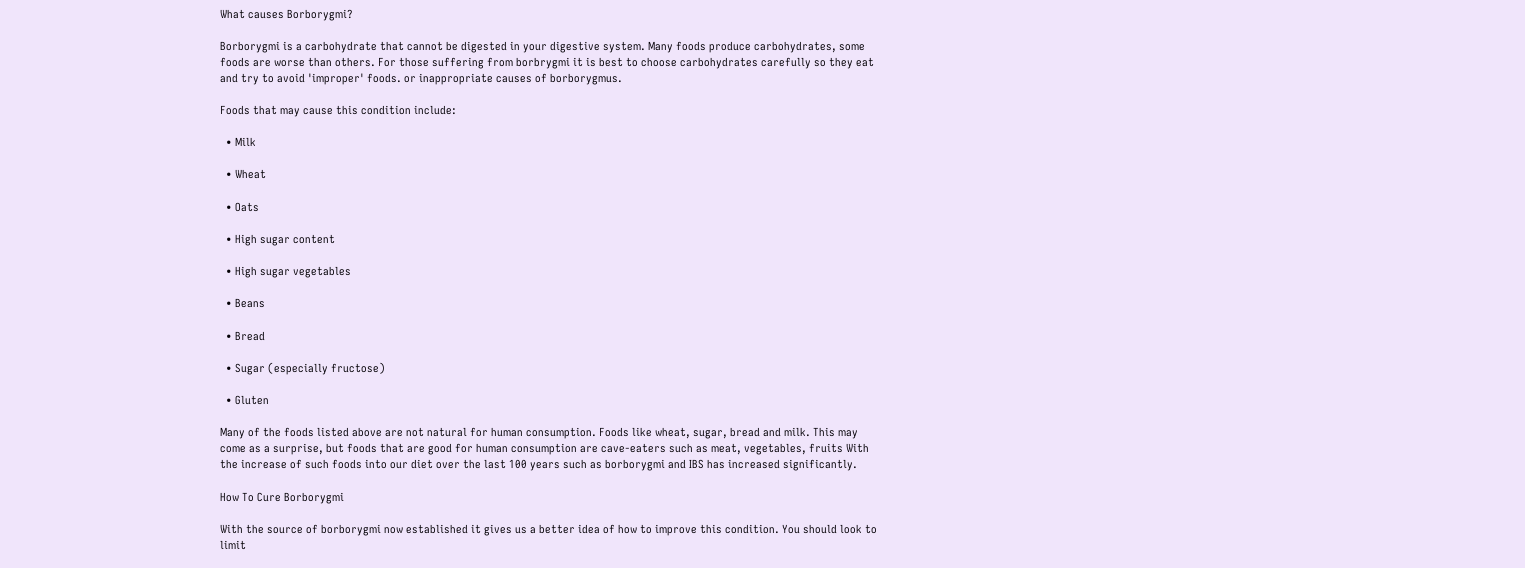What causes Borborygmi?

Borborygmi is a carbohydrate that cannot be digested in your digestive system. Many foods produce carbohydrates, some foods are worse than others. For those suffering from borbrygmi it is best to choose carbohydrates carefully so they eat and try to avoid 'improper' foods. or inappropriate causes of borborygmus.

Foods that may cause this condition include:

  • Milk

  • Wheat

  • Oats

  • High sugar content

  • High sugar vegetables

  • Beans

  • Bread

  • Sugar (especially fructose)

  • Gluten

Many of the foods listed above are not natural for human consumption. Foods like wheat, sugar, bread and milk. This may come as a surprise, but foods that are good for human consumption are cave-eaters such as meat, vegetables, fruits With the increase of such foods into our diet over the last 100 years such as borborygmi and IBS has increased significantly.

How To Cure Borborygmi

With the source of borborygmi now established it gives us a better idea of how to improve this condition. You should look to limit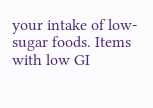your intake of low-sugar foods. Items with low GI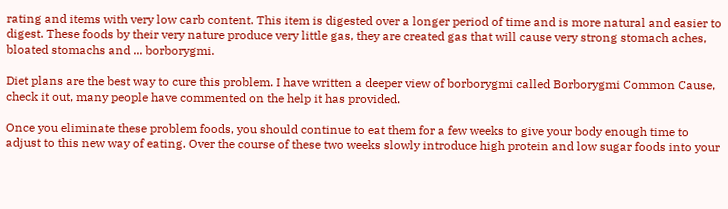rating and items with very low carb content. This item is digested over a longer period of time and is more natural and easier to digest. These foods by their very nature produce very little gas, they are created gas that will cause very strong stomach aches, bloated stomachs and ... borborygmi.

Diet plans are the best way to cure this problem. I have written a deeper view of borborygmi called Borborygmi Common Cause, check it out, many people have commented on the help it has provided.

Once you eliminate these problem foods, you should continue to eat them for a few weeks to give your body enough time to adjust to this new way of eating. Over the course of these two weeks slowly introduce high protein and low sugar foods into your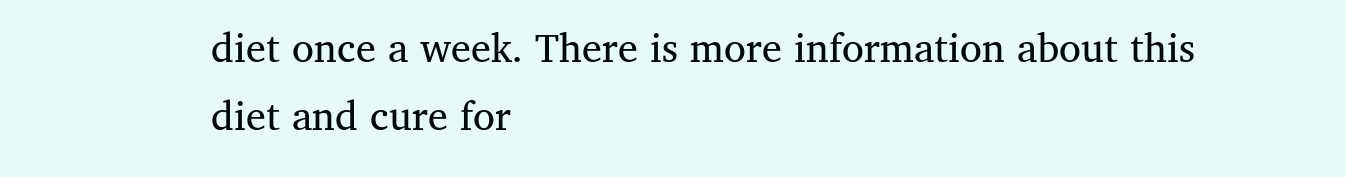diet once a week. There is more information about this diet and cure for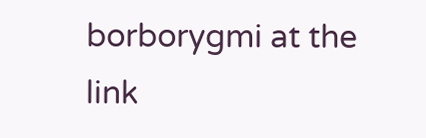borborygmi at the link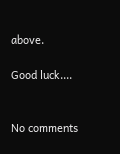above.

Good luck....


No comments